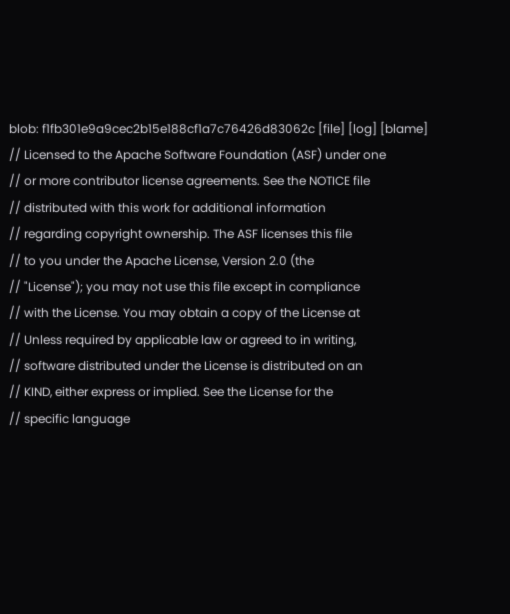blob: f1fb301e9a9cec2b15e188cf1a7c76426d83062c [file] [log] [blame]
// Licensed to the Apache Software Foundation (ASF) under one
// or more contributor license agreements. See the NOTICE file
// distributed with this work for additional information
// regarding copyright ownership. The ASF licenses this file
// to you under the Apache License, Version 2.0 (the
// "License"); you may not use this file except in compliance
// with the License. You may obtain a copy of the License at
// Unless required by applicable law or agreed to in writing,
// software distributed under the License is distributed on an
// KIND, either express or implied. See the License for the
// specific language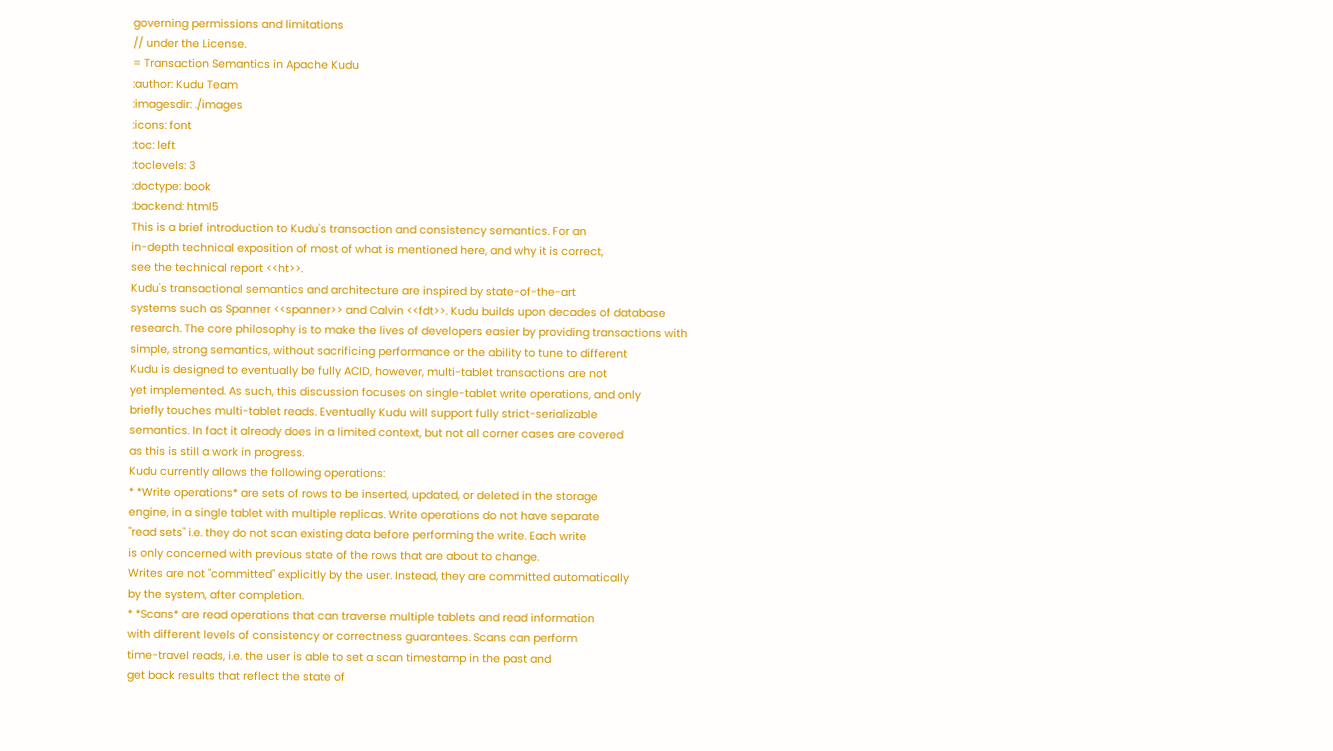governing permissions and limitations
// under the License.
= Transaction Semantics in Apache Kudu
:author: Kudu Team
:imagesdir: ./images
:icons: font
:toc: left
:toclevels: 3
:doctype: book
:backend: html5
This is a brief introduction to Kudu's transaction and consistency semantics. For an
in-depth technical exposition of most of what is mentioned here, and why it is correct,
see the technical report <<ht>>.
Kudu's transactional semantics and architecture are inspired by state-of-the-art
systems such as Spanner <<spanner>> and Calvin <<fdt>>. Kudu builds upon decades of database
research. The core philosophy is to make the lives of developers easier by providing transactions with
simple, strong semantics, without sacrificing performance or the ability to tune to different
Kudu is designed to eventually be fully ACID, however, multi-tablet transactions are not
yet implemented. As such, this discussion focuses on single-tablet write operations, and only
briefly touches multi-tablet reads. Eventually Kudu will support fully strict-serializable
semantics. In fact it already does in a limited context, but not all corner cases are covered
as this is still a work in progress.
Kudu currently allows the following operations:
* *Write operations* are sets of rows to be inserted, updated, or deleted in the storage
engine, in a single tablet with multiple replicas. Write operations do not have separate
"read sets" i.e. they do not scan existing data before performing the write. Each write
is only concerned with previous state of the rows that are about to change.
Writes are not "committed" explicitly by the user. Instead, they are committed automatically
by the system, after completion.
* *Scans* are read operations that can traverse multiple tablets and read information
with different levels of consistency or correctness guarantees. Scans can perform
time-travel reads, i.e. the user is able to set a scan timestamp in the past and
get back results that reflect the state of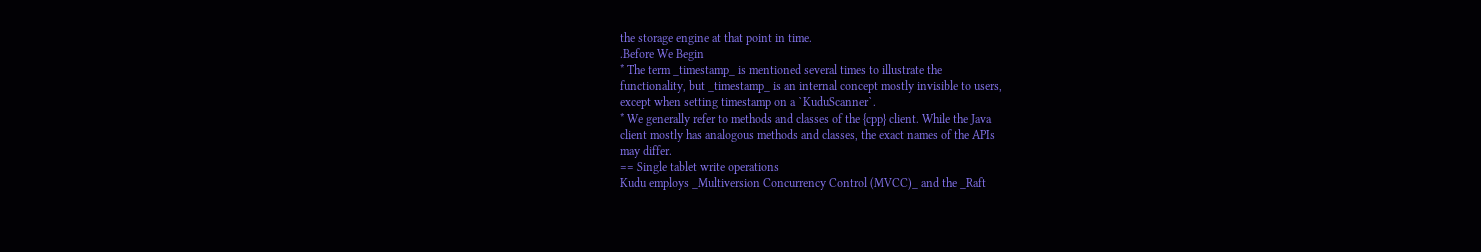the storage engine at that point in time.
.Before We Begin
* The term _timestamp_ is mentioned several times to illustrate the
functionality, but _timestamp_ is an internal concept mostly invisible to users,
except when setting timestamp on a `KuduScanner`.
* We generally refer to methods and classes of the {cpp} client. While the Java
client mostly has analogous methods and classes, the exact names of the APIs
may differ.
== Single tablet write operations
Kudu employs _Multiversion Concurrency Control (MVCC)_ and the _Raft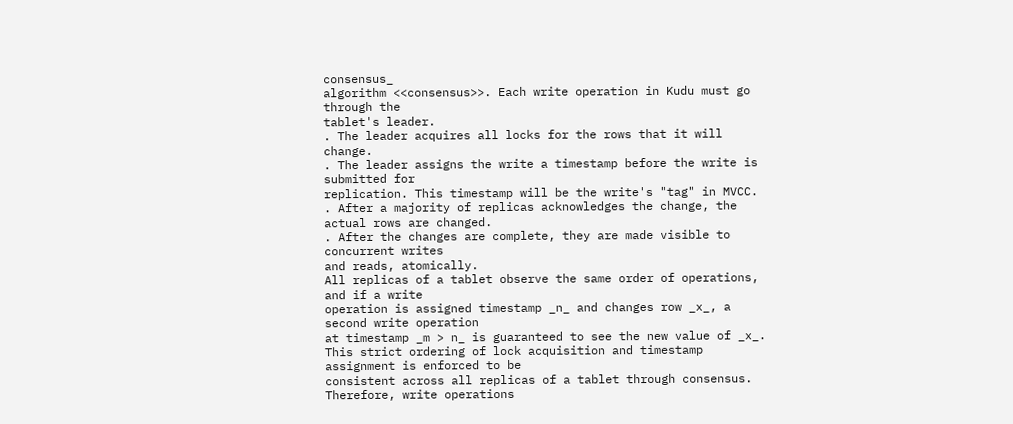consensus_
algorithm <<consensus>>. Each write operation in Kudu must go through the
tablet's leader.
. The leader acquires all locks for the rows that it will change.
. The leader assigns the write a timestamp before the write is submitted for
replication. This timestamp will be the write's "tag" in MVCC.
. After a majority of replicas acknowledges the change, the actual rows are changed.
. After the changes are complete, they are made visible to concurrent writes
and reads, atomically.
All replicas of a tablet observe the same order of operations, and if a write
operation is assigned timestamp _n_ and changes row _x_, a second write operation
at timestamp _m > n_ is guaranteed to see the new value of _x_.
This strict ordering of lock acquisition and timestamp assignment is enforced to be
consistent across all replicas of a tablet through consensus. Therefore, write operations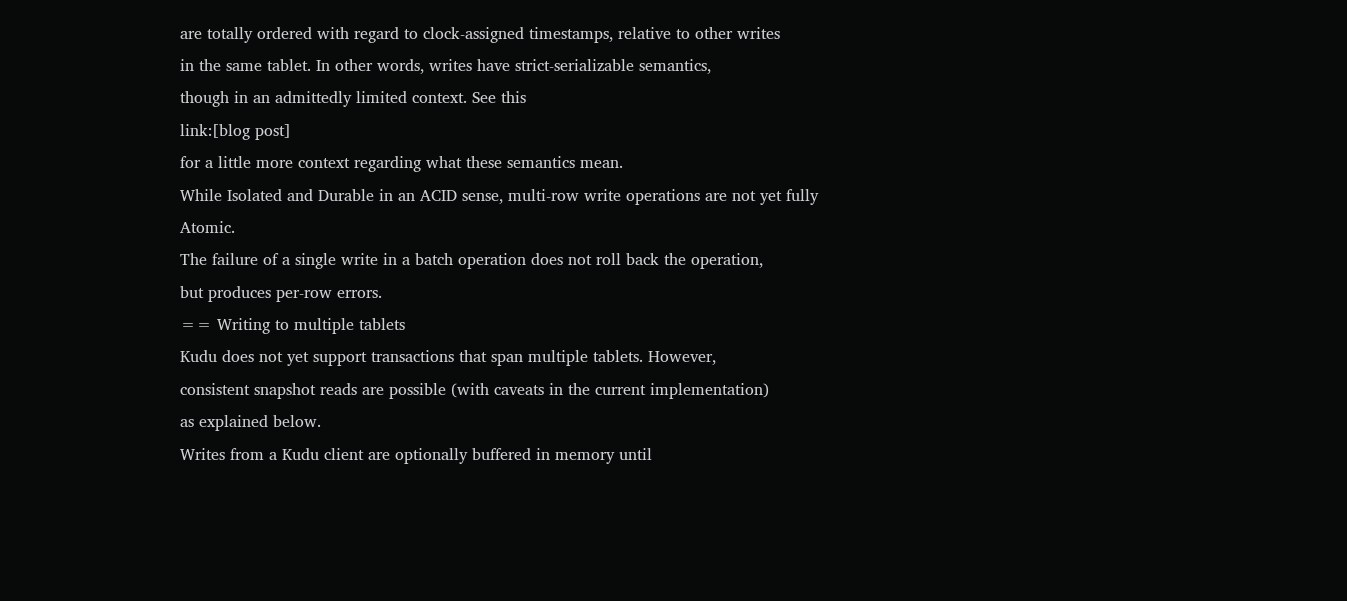are totally ordered with regard to clock-assigned timestamps, relative to other writes
in the same tablet. In other words, writes have strict-serializable semantics,
though in an admittedly limited context. See this
link:[blog post]
for a little more context regarding what these semantics mean.
While Isolated and Durable in an ACID sense, multi-row write operations are not yet fully Atomic.
The failure of a single write in a batch operation does not roll back the operation,
but produces per-row errors.
== Writing to multiple tablets
Kudu does not yet support transactions that span multiple tablets. However,
consistent snapshot reads are possible (with caveats in the current implementation)
as explained below.
Writes from a Kudu client are optionally buffered in memory until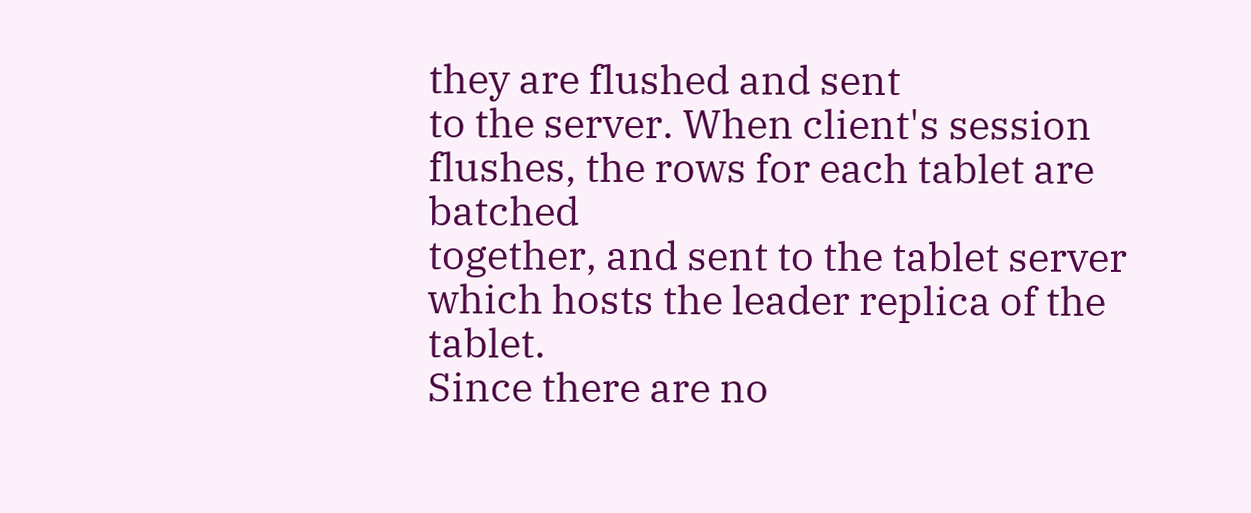they are flushed and sent
to the server. When client's session flushes, the rows for each tablet are batched
together, and sent to the tablet server which hosts the leader replica of the tablet.
Since there are no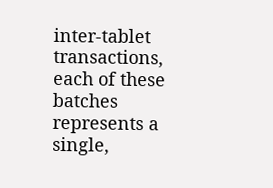inter-tablet transactions, each of these batches represents a single,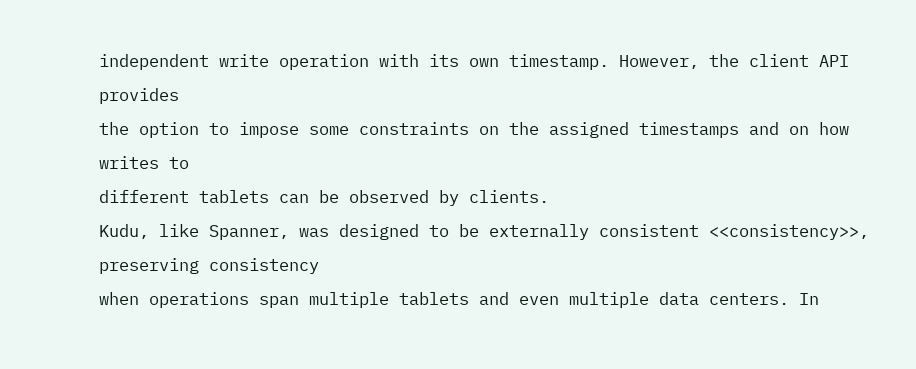independent write operation with its own timestamp. However, the client API provides
the option to impose some constraints on the assigned timestamps and on how writes to
different tablets can be observed by clients.
Kudu, like Spanner, was designed to be externally consistent <<consistency>>, preserving consistency
when operations span multiple tablets and even multiple data centers. In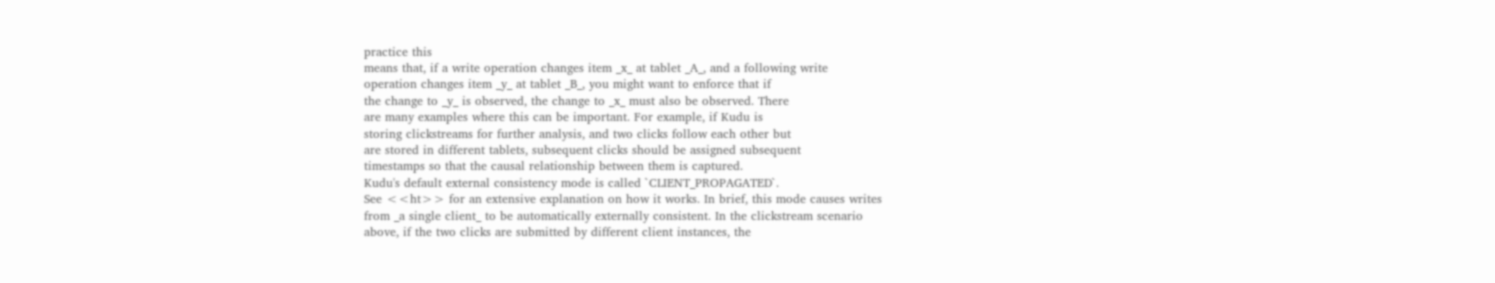practice this
means that, if a write operation changes item _x_ at tablet _A_, and a following write
operation changes item _y_ at tablet _B_, you might want to enforce that if
the change to _y_ is observed, the change to _x_ must also be observed. There
are many examples where this can be important. For example, if Kudu is
storing clickstreams for further analysis, and two clicks follow each other but
are stored in different tablets, subsequent clicks should be assigned subsequent
timestamps so that the causal relationship between them is captured.
Kudu's default external consistency mode is called `CLIENT_PROPAGATED`.
See <<ht>> for an extensive explanation on how it works. In brief, this mode causes writes
from _a single client_ to be automatically externally consistent. In the clickstream scenario
above, if the two clicks are submitted by different client instances, the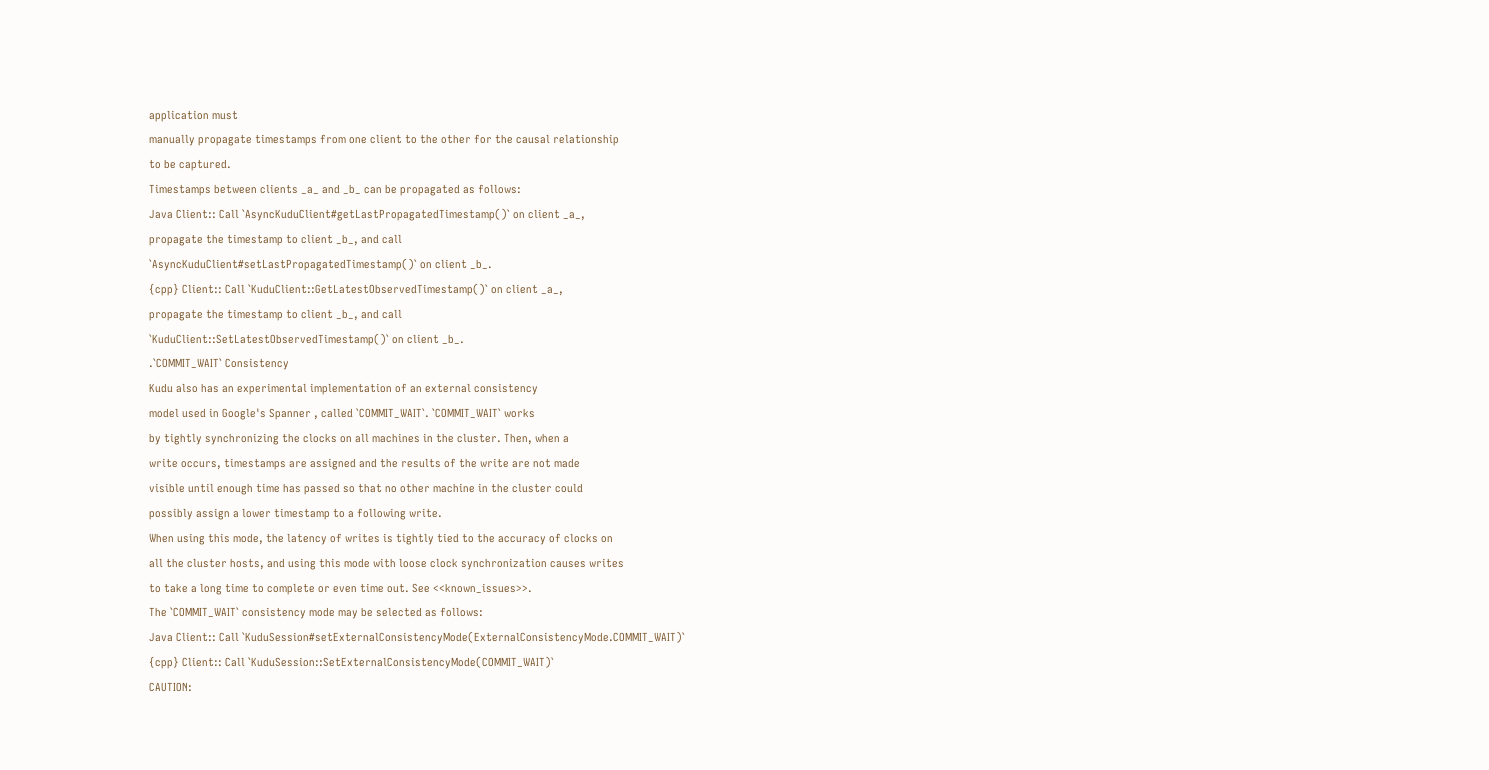application must
manually propagate timestamps from one client to the other for the causal relationship
to be captured.
Timestamps between clients _a_ and _b_ can be propagated as follows:
Java Client:: Call `AsyncKuduClient#getLastPropagatedTimestamp()` on client _a_,
propagate the timestamp to client _b_, and call
`AsyncKuduClient#setLastPropagatedTimestamp()` on client _b_.
{cpp} Client:: Call `KuduClient::GetLatestObservedTimestamp()` on client _a_,
propagate the timestamp to client _b_, and call
`KuduClient::SetLatestObservedTimestamp()` on client _b_.
.`COMMIT_WAIT` Consistency
Kudu also has an experimental implementation of an external consistency
model used in Google's Spanner , called `COMMIT_WAIT`. `COMMIT_WAIT` works
by tightly synchronizing the clocks on all machines in the cluster. Then, when a
write occurs, timestamps are assigned and the results of the write are not made
visible until enough time has passed so that no other machine in the cluster could
possibly assign a lower timestamp to a following write.
When using this mode, the latency of writes is tightly tied to the accuracy of clocks on
all the cluster hosts, and using this mode with loose clock synchronization causes writes
to take a long time to complete or even time out. See <<known_issues>>.
The `COMMIT_WAIT` consistency mode may be selected as follows:
Java Client:: Call `KuduSession#setExternalConsistencyMode(ExternalConsistencyMode.COMMIT_WAIT)`
{cpp} Client:: Call `KuduSession::SetExternalConsistencyMode(COMMIT_WAIT)`
CAUTION: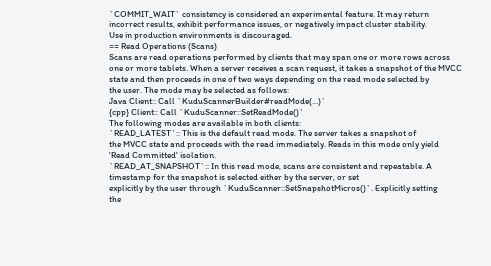`COMMIT_WAIT` consistency is considered an experimental feature. It may return
incorrect results, exhibit performance issues, or negatively impact cluster stability.
Use in production environments is discouraged.
== Read Operations (Scans)
Scans are read operations performed by clients that may span one or more rows across
one or more tablets. When a server receives a scan request, it takes a snapshot of the MVCC
state and then proceeds in one of two ways depending on the read mode selected by
the user. The mode may be selected as follows:
Java Client:: Call `KuduScannerBuilder#readMode(...)`
{cpp} Client:: Call `KuduScanner::SetReadMode()`
The following modes are available in both clients:
`READ_LATEST`:: This is the default read mode. The server takes a snapshot of
the MVCC state and proceeds with the read immediately. Reads in this mode only yield
'Read Committed' isolation.
`READ_AT_SNAPSHOT`:: In this read mode, scans are consistent and repeatable. A
timestamp for the snapshot is selected either by the server, or set
explicitly by the user through `KuduScanner::SetSnapshotMicros()`. Explicitly setting
the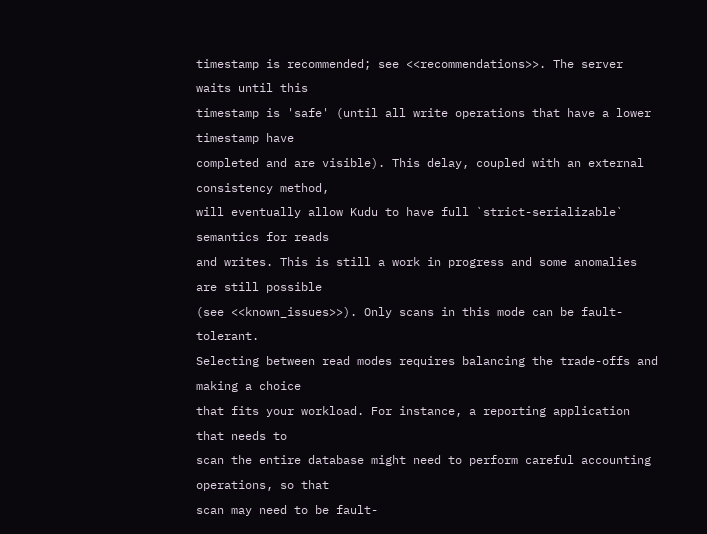timestamp is recommended; see <<recommendations>>. The server waits until this
timestamp is 'safe' (until all write operations that have a lower timestamp have
completed and are visible). This delay, coupled with an external consistency method,
will eventually allow Kudu to have full `strict-serializable` semantics for reads
and writes. This is still a work in progress and some anomalies are still possible
(see <<known_issues>>). Only scans in this mode can be fault-tolerant.
Selecting between read modes requires balancing the trade-offs and making a choice
that fits your workload. For instance, a reporting application that needs to
scan the entire database might need to perform careful accounting operations, so that
scan may need to be fault-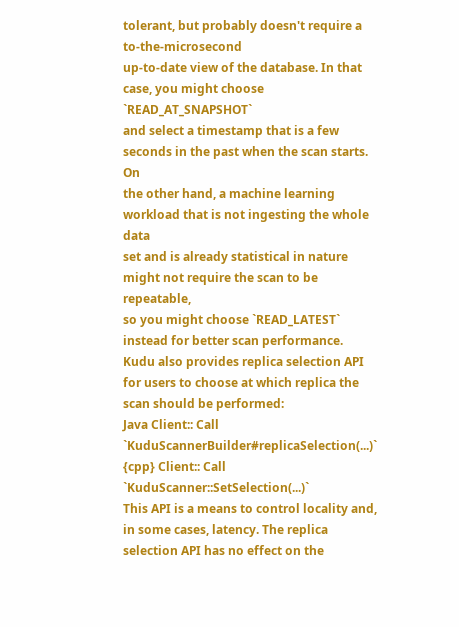tolerant, but probably doesn't require a to-the-microsecond
up-to-date view of the database. In that case, you might choose `READ_AT_SNAPSHOT`
and select a timestamp that is a few seconds in the past when the scan starts. On
the other hand, a machine learning workload that is not ingesting the whole data
set and is already statistical in nature might not require the scan to be repeatable,
so you might choose `READ_LATEST` instead for better scan performance.
Kudu also provides replica selection API for users to choose at which replica the
scan should be performed:
Java Client:: Call `KuduScannerBuilder#replicaSelection(...)`
{cpp} Client:: Call `KuduScanner::SetSelection(...)`
This API is a means to control locality and, in some cases, latency. The replica
selection API has no effect on the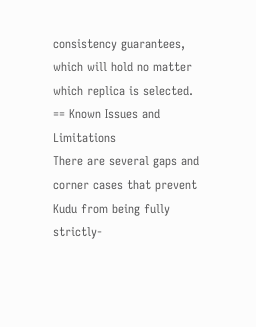consistency guarantees, which will hold no matter
which replica is selected.
== Known Issues and Limitations
There are several gaps and corner cases that prevent Kudu from being fully strictly-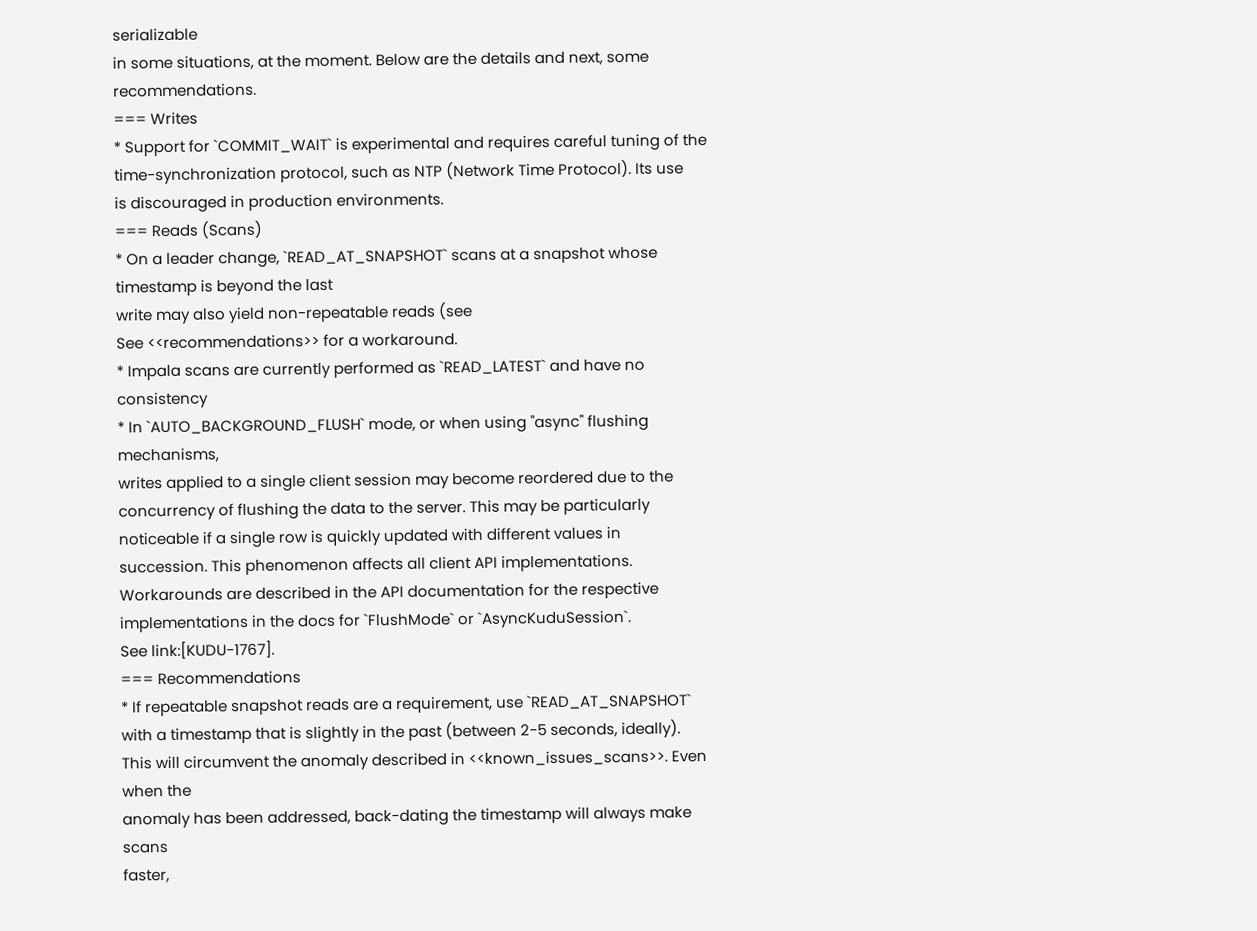serializable
in some situations, at the moment. Below are the details and next, some recommendations.
=== Writes
* Support for `COMMIT_WAIT` is experimental and requires careful tuning of the
time-synchronization protocol, such as NTP (Network Time Protocol). Its use
is discouraged in production environments.
=== Reads (Scans)
* On a leader change, `READ_AT_SNAPSHOT` scans at a snapshot whose timestamp is beyond the last
write may also yield non-repeatable reads (see
See <<recommendations>> for a workaround.
* Impala scans are currently performed as `READ_LATEST` and have no consistency
* In `AUTO_BACKGROUND_FLUSH` mode, or when using "async" flushing mechanisms,
writes applied to a single client session may become reordered due to the
concurrency of flushing the data to the server. This may be particularly
noticeable if a single row is quickly updated with different values in
succession. This phenomenon affects all client API implementations.
Workarounds are described in the API documentation for the respective
implementations in the docs for `FlushMode` or `AsyncKuduSession`.
See link:[KUDU-1767].
=== Recommendations
* If repeatable snapshot reads are a requirement, use `READ_AT_SNAPSHOT`
with a timestamp that is slightly in the past (between 2-5 seconds, ideally).
This will circumvent the anomaly described in <<known_issues_scans>>. Even when the
anomaly has been addressed, back-dating the timestamp will always make scans
faster,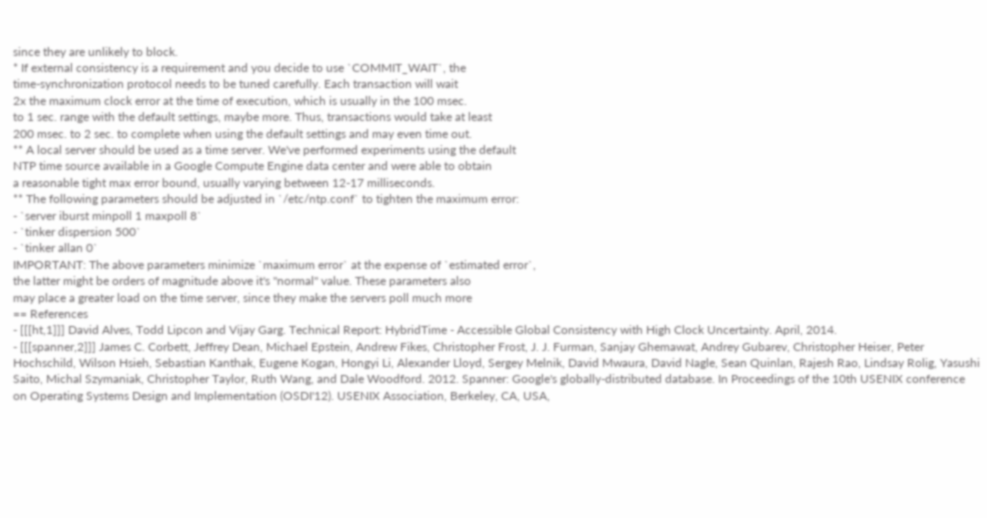since they are unlikely to block.
* If external consistency is a requirement and you decide to use `COMMIT_WAIT`, the
time-synchronization protocol needs to be tuned carefully. Each transaction will wait
2x the maximum clock error at the time of execution, which is usually in the 100 msec.
to 1 sec. range with the default settings, maybe more. Thus, transactions would take at least
200 msec. to 2 sec. to complete when using the default settings and may even time out.
** A local server should be used as a time server. We've performed experiments using the default
NTP time source available in a Google Compute Engine data center and were able to obtain
a reasonable tight max error bound, usually varying between 12-17 milliseconds.
** The following parameters should be adjusted in `/etc/ntp.conf` to tighten the maximum error:
- `server iburst minpoll 1 maxpoll 8`
- `tinker dispersion 500`
- `tinker allan 0`
IMPORTANT: The above parameters minimize `maximum error` at the expense of `estimated error`,
the latter might be orders of magnitude above it's "normal" value. These parameters also
may place a greater load on the time server, since they make the servers poll much more
== References
- [[[ht,1]]] David Alves, Todd Lipcon and Vijay Garg. Technical Report: HybridTime - Accessible Global Consistency with High Clock Uncertainty. April, 2014.
- [[[spanner,2]]] James C. Corbett, Jeffrey Dean, Michael Epstein, Andrew Fikes, Christopher Frost, J. J. Furman, Sanjay Ghemawat, Andrey Gubarev, Christopher Heiser, Peter Hochschild, Wilson Hsieh, Sebastian Kanthak, Eugene Kogan, Hongyi Li, Alexander Lloyd, Sergey Melnik, David Mwaura, David Nagle, Sean Quinlan, Rajesh Rao, Lindsay Rolig, Yasushi Saito, Michal Szymaniak, Christopher Taylor, Ruth Wang, and Dale Woodford. 2012. Spanner: Google's globally-distributed database. In Proceedings of the 10th USENIX conference on Operating Systems Design and Implementation (OSDI'12). USENIX Association, Berkeley, CA, USA,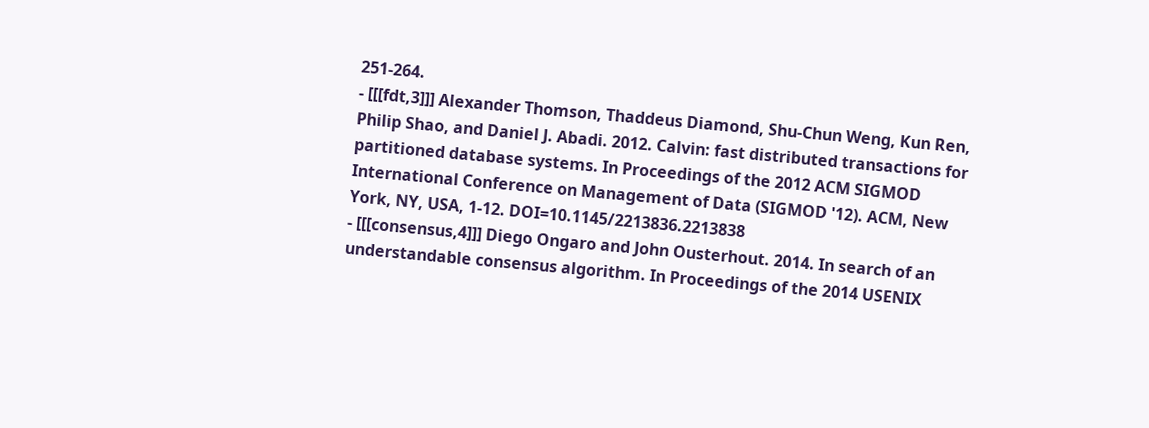251-264.
- [[[fdt,3]]] Alexander Thomson, Thaddeus Diamond, Shu-Chun Weng, Kun Ren, Philip Shao, and Daniel J. Abadi. 2012. Calvin: fast distributed transactions for partitioned database systems. In Proceedings of the 2012 ACM SIGMOD International Conference on Management of Data (SIGMOD '12). ACM, New York, NY, USA, 1-12. DOI=10.1145/2213836.2213838
- [[[consensus,4]]] Diego Ongaro and John Ousterhout. 2014. In search of an understandable consensus algorithm. In Proceedings of the 2014 USENIX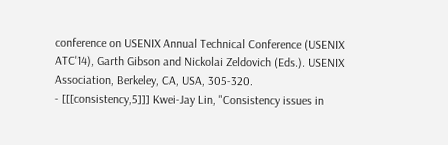conference on USENIX Annual Technical Conference (USENIX ATC'14), Garth Gibson and Nickolai Zeldovich (Eds.). USENIX Association, Berkeley, CA, USA, 305-320.
- [[[consistency,5]]] Kwei-Jay Lin, "Consistency issues in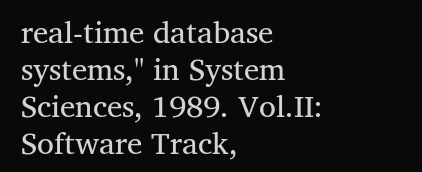real-time database systems," in System Sciences, 1989. Vol.II: Software Track,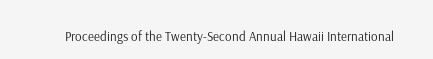Proceedings of the Twenty-Second Annual Hawaii International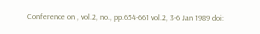Conference on , vol.2, no., pp.654-661 vol.2, 3-6 Jan 1989 doi: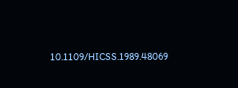10.1109/HICSS.1989.48069